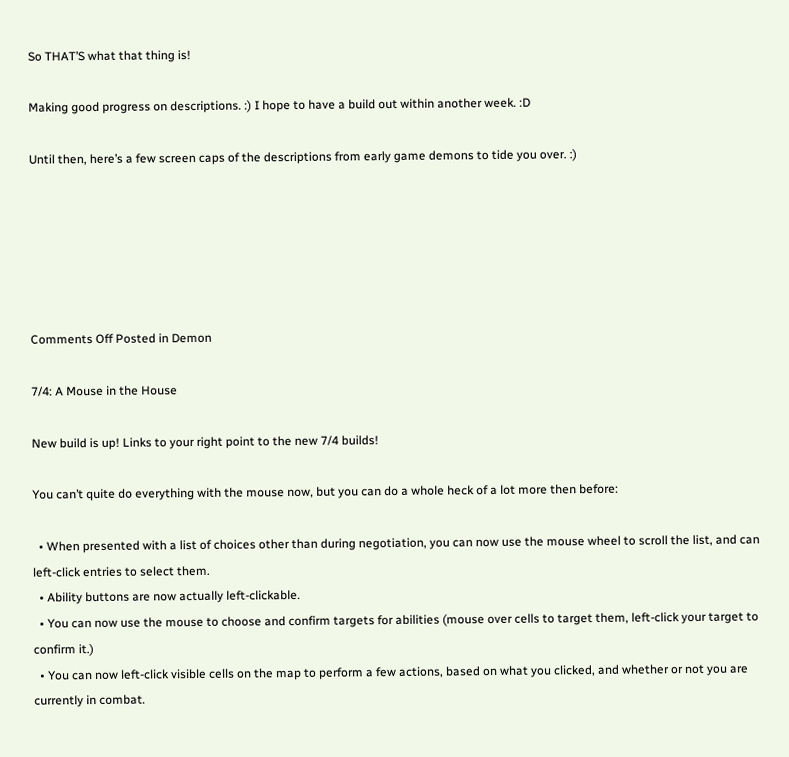So THAT’S what that thing is!

Making good progress on descriptions. :) I hope to have a build out within another week. :D

Until then, here’s a few screen caps of the descriptions from early game demons to tide you over. :)






Comments Off Posted in Demon

7/4: A Mouse in the House

New build is up! Links to your right point to the new 7/4 builds!

You can’t quite do everything with the mouse now, but you can do a whole heck of a lot more then before:

  • When presented with a list of choices other than during negotiation, you can now use the mouse wheel to scroll the list, and can left-click entries to select them.
  • Ability buttons are now actually left-clickable.
  • You can now use the mouse to choose and confirm targets for abilities (mouse over cells to target them, left-click your target to confirm it.)
  • You can now left-click visible cells on the map to perform a few actions, based on what you clicked, and whether or not you are currently in combat.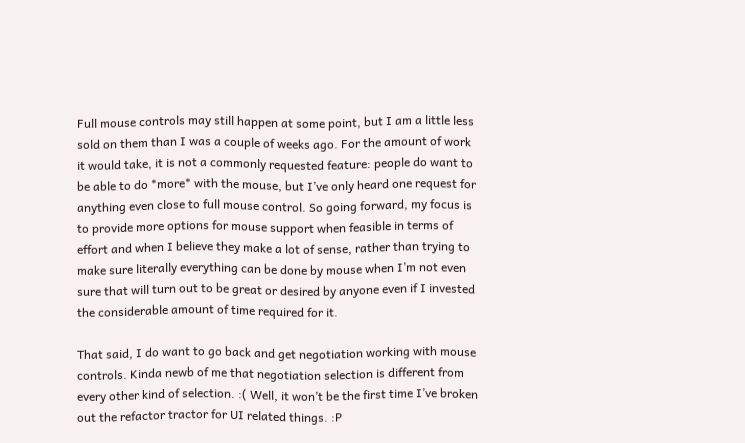Full mouse controls may still happen at some point, but I am a little less sold on them than I was a couple of weeks ago. For the amount of work it would take, it is not a commonly requested feature: people do want to be able to do *more* with the mouse, but I’ve only heard one request for anything even close to full mouse control. So going forward, my focus is to provide more options for mouse support when feasible in terms of effort and when I believe they make a lot of sense, rather than trying to make sure literally everything can be done by mouse when I’m not even sure that will turn out to be great or desired by anyone even if I invested the considerable amount of time required for it.

That said, I do want to go back and get negotiation working with mouse controls. Kinda newb of me that negotiation selection is different from every other kind of selection. :( Well, it won’t be the first time I’ve broken out the refactor tractor for UI related things. :P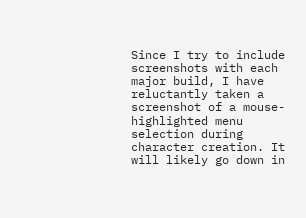Since I try to include screenshots with each major build, I have reluctantly taken a screenshot of a mouse-highlighted menu selection during character creation. It will likely go down in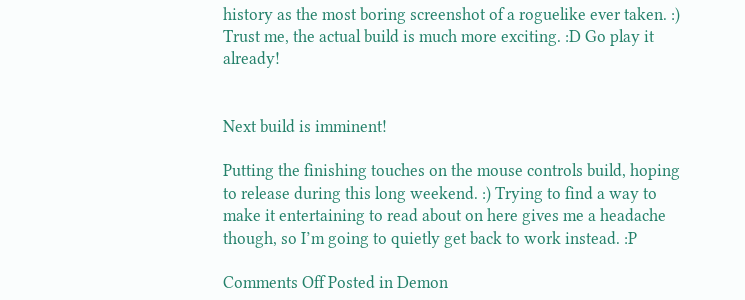history as the most boring screenshot of a roguelike ever taken. :) Trust me, the actual build is much more exciting. :D Go play it already!


Next build is imminent!

Putting the finishing touches on the mouse controls build, hoping to release during this long weekend. :) Trying to find a way to make it entertaining to read about on here gives me a headache though, so I’m going to quietly get back to work instead. :P

Comments Off Posted in Demon